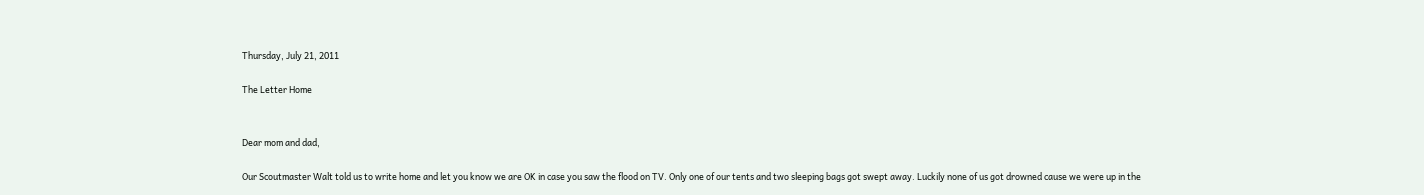Thursday, July 21, 2011

The Letter Home


Dear mom and dad,

Our Scoutmaster Walt told us to write home and let you know we are OK in case you saw the flood on TV. Only one of our tents and two sleeping bags got swept away. Luckily none of us got drowned cause we were up in the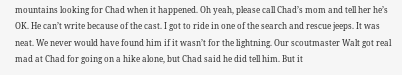mountains looking for Chad when it happened. Oh yeah, please call Chad’s mom and tell her he’s OK. He can’t write because of the cast. I got to ride in one of the search and rescue jeeps. It was neat. We never would have found him if it wasn’t for the lightning. Our scoutmaster Walt got real mad at Chad for going on a hike alone, but Chad said he did tell him. But it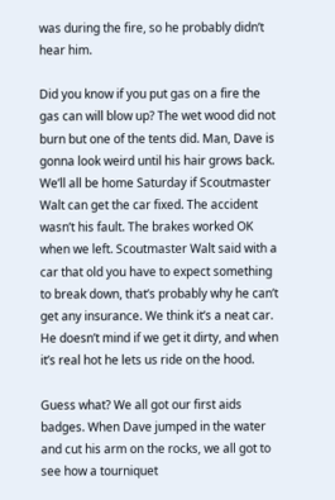was during the fire, so he probably didn’t hear him.

Did you know if you put gas on a fire the gas can will blow up? The wet wood did not burn but one of the tents did. Man, Dave is gonna look weird until his hair grows back. We’ll all be home Saturday if Scoutmaster Walt can get the car fixed. The accident wasn’t his fault. The brakes worked OK when we left. Scoutmaster Walt said with a car that old you have to expect something to break down, that’s probably why he can’t get any insurance. We think it’s a neat car. He doesn’t mind if we get it dirty, and when it’s real hot he lets us ride on the hood.

Guess what? We all got our first aids badges. When Dave jumped in the water and cut his arm on the rocks, we all got to see how a tourniquet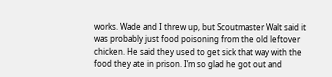works. Wade and I threw up, but Scoutmaster Walt said it was probably just food poisoning from the old leftover chicken. He said they used to get sick that way with the food they ate in prison. I’m so glad he got out and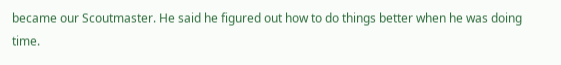became our Scoutmaster. He said he figured out how to do things better when he was doing time.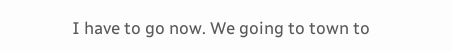I have to go now. We going to town to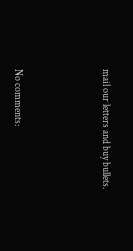mail our letters and buy bullets.



No comments: